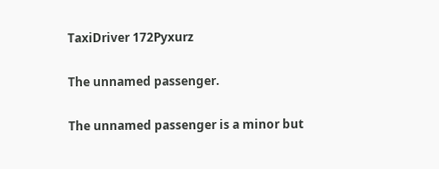TaxiDriver 172Pyxurz

The unnamed passenger.

The unnamed passenger is a minor but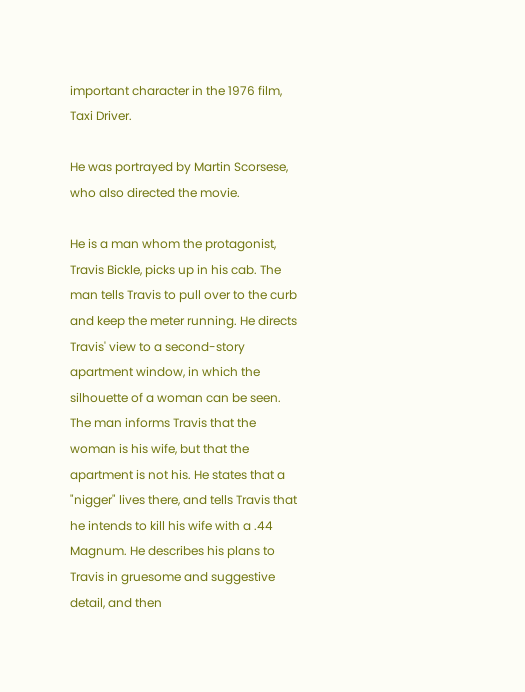important character in the 1976 film, Taxi Driver.

He was portrayed by Martin Scorsese, who also directed the movie.

He is a man whom the protagonist, Travis Bickle, picks up in his cab. The man tells Travis to pull over to the curb and keep the meter running. He directs Travis' view to a second-story apartment window, in which the silhouette of a woman can be seen. The man informs Travis that the woman is his wife, but that the apartment is not his. He states that a "nigger" lives there, and tells Travis that he intends to kill his wife with a .44 Magnum. He describes his plans to Travis in gruesome and suggestive detail, and then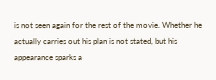is not seen again for the rest of the movie. Whether he actually carries out his plan is not stated, but his appearance sparks a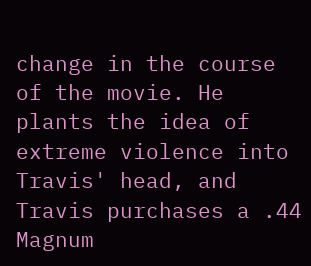change in the course of the movie. He plants the idea of extreme violence into Travis' head, and Travis purchases a .44 Magnum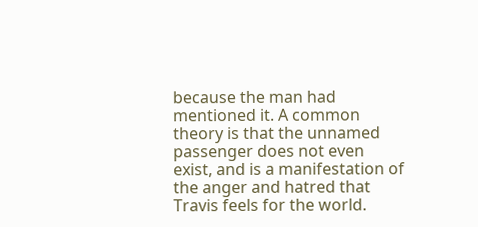because the man had mentioned it. A common theory is that the unnamed passenger does not even exist, and is a manifestation of the anger and hatred that Travis feels for the world.